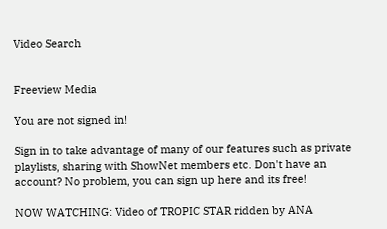Video Search


Freeview Media

You are not signed in!

Sign in to take advantage of many of our features such as private playlists, sharing with ShowNet members etc. Don't have an account? No problem, you can sign up here and its free!

NOW WATCHING: Video of TROPIC STAR ridden by ANA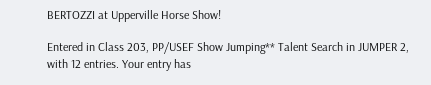BERTOZZI at Upperville Horse Show!

Entered in Class 203, PP/USEF Show Jumping** Talent Search in JUMPER 2, with 12 entries. Your entry has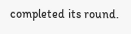completed its round.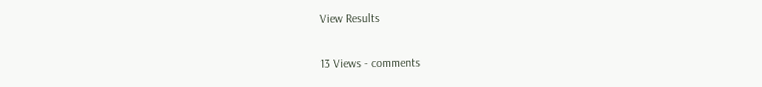View Results

13 Views - comments